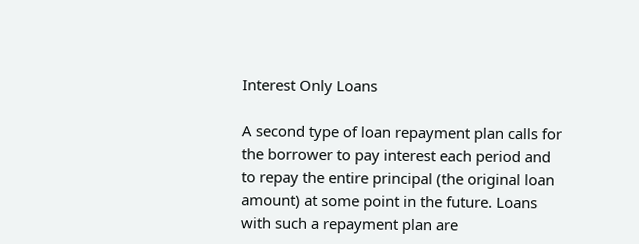Interest Only Loans

A second type of loan repayment plan calls for the borrower to pay interest each period and to repay the entire principal (the original loan amount) at some point in the future. Loans with such a repayment plan are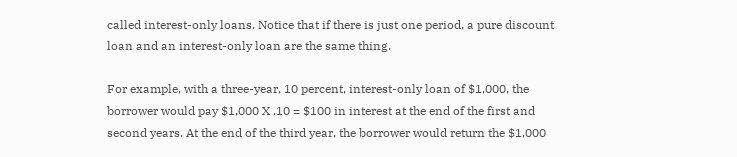called interest-only loans. Notice that if there is just one period, a pure discount loan and an interest-only loan are the same thing.

For example, with a three-year, 10 percent, interest-only loan of $1,000, the borrower would pay $1,000 X .10 = $100 in interest at the end of the first and second years. At the end of the third year, the borrower would return the $1,000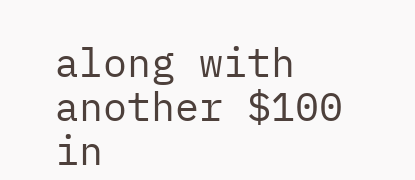along with another $100 in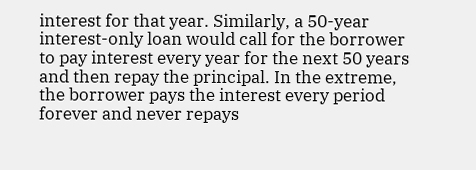interest for that year. Similarly, a 50-year interest-only loan would call for the borrower to pay interest every year for the next 50 years and then repay the principal. In the extreme, the borrower pays the interest every period forever and never repays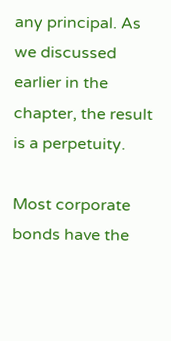any principal. As we discussed earlier in the chapter, the result is a perpetuity.

Most corporate bonds have the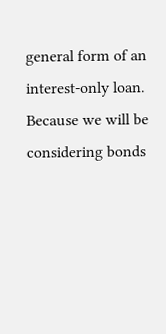general form of an interest-only loan. Because we will be considering bonds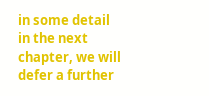in some detail in the next chapter, we will defer a further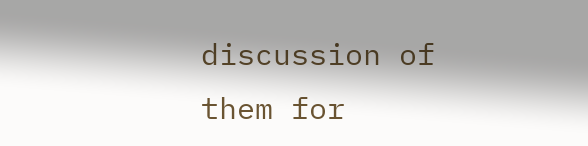discussion of them for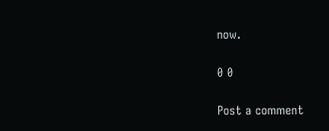now.

0 0

Post a comment